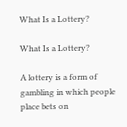What Is a Lottery?

What Is a Lottery?

A lottery is a form of gambling in which people place bets on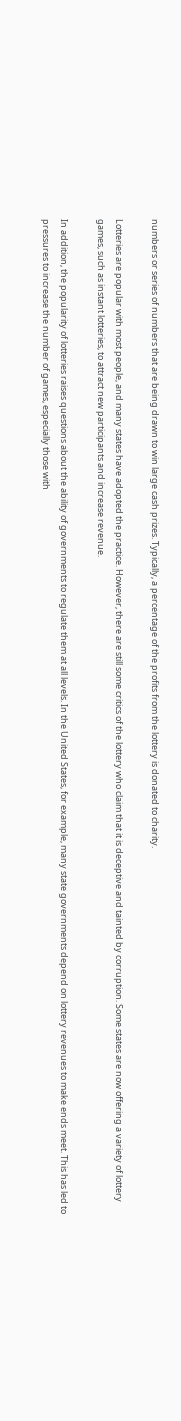numbers or series of numbers that are being drawn to win large cash prizes. Typically, a percentage of the profits from the lottery is donated to charity.

Lotteries are popular with most people, and many states have adopted the practice. However, there are still some critics of the lottery who claim that it is deceptive and tainted by corruption. Some states are now offering a variety of lottery games, such as instant lotteries, to attract new participants and increase revenue.

In addition, the popularity of lotteries raises questions about the ability of governments to regulate them at all levels. In the United States, for example, many state governments depend on lottery revenues to make ends meet. This has led to pressures to increase the number of games, especially those with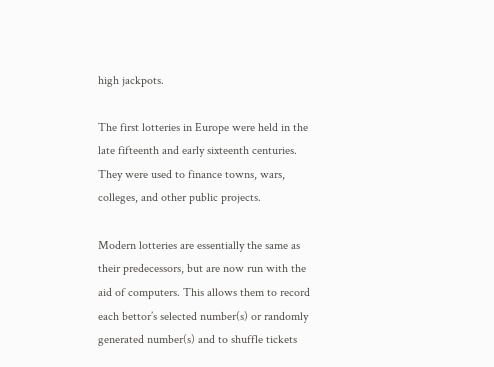high jackpots.

The first lotteries in Europe were held in the late fifteenth and early sixteenth centuries. They were used to finance towns, wars, colleges, and other public projects.

Modern lotteries are essentially the same as their predecessors, but are now run with the aid of computers. This allows them to record each bettor’s selected number(s) or randomly generated number(s) and to shuffle tickets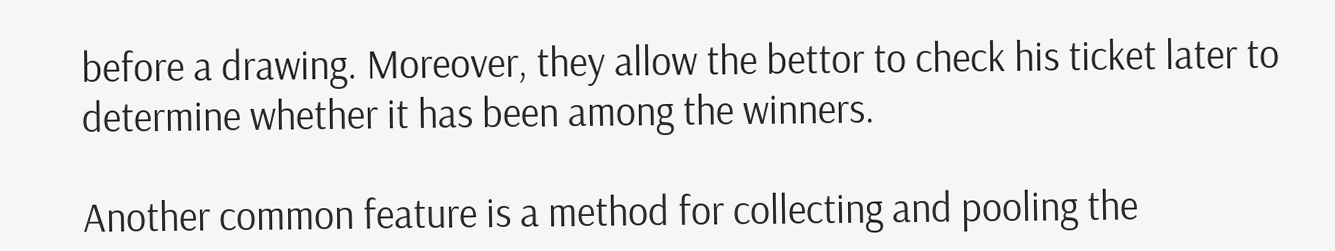before a drawing. Moreover, they allow the bettor to check his ticket later to determine whether it has been among the winners.

Another common feature is a method for collecting and pooling the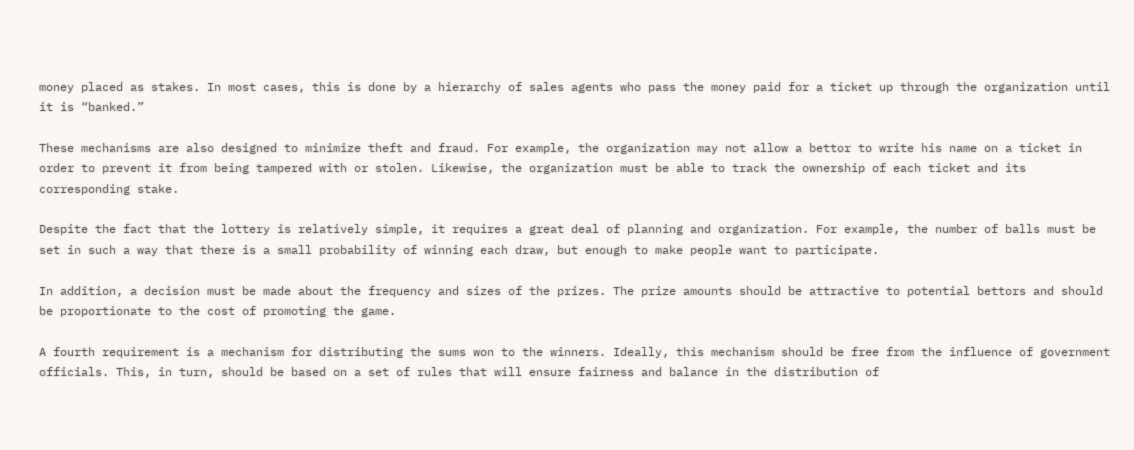money placed as stakes. In most cases, this is done by a hierarchy of sales agents who pass the money paid for a ticket up through the organization until it is “banked.”

These mechanisms are also designed to minimize theft and fraud. For example, the organization may not allow a bettor to write his name on a ticket in order to prevent it from being tampered with or stolen. Likewise, the organization must be able to track the ownership of each ticket and its corresponding stake.

Despite the fact that the lottery is relatively simple, it requires a great deal of planning and organization. For example, the number of balls must be set in such a way that there is a small probability of winning each draw, but enough to make people want to participate.

In addition, a decision must be made about the frequency and sizes of the prizes. The prize amounts should be attractive to potential bettors and should be proportionate to the cost of promoting the game.

A fourth requirement is a mechanism for distributing the sums won to the winners. Ideally, this mechanism should be free from the influence of government officials. This, in turn, should be based on a set of rules that will ensure fairness and balance in the distribution of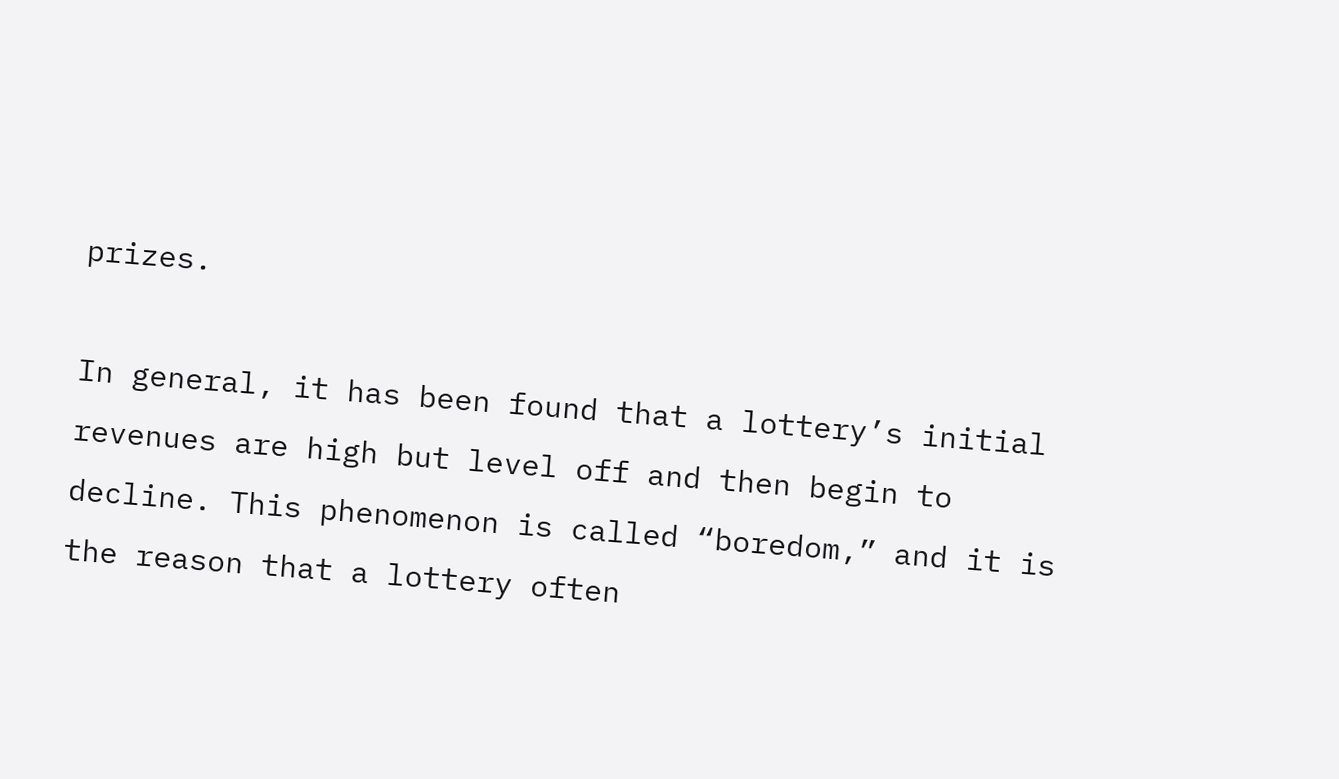prizes.

In general, it has been found that a lottery’s initial revenues are high but level off and then begin to decline. This phenomenon is called “boredom,” and it is the reason that a lottery often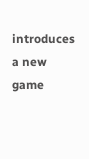introduces a new game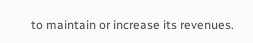to maintain or increase its revenues.